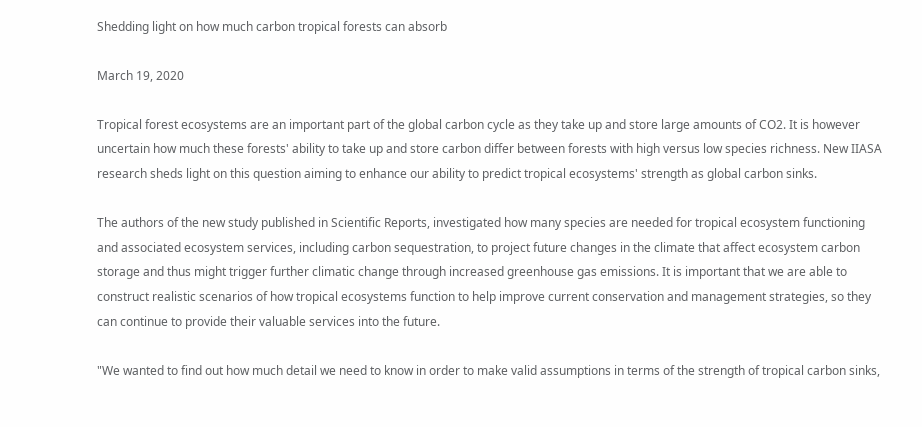Shedding light on how much carbon tropical forests can absorb

March 19, 2020

Tropical forest ecosystems are an important part of the global carbon cycle as they take up and store large amounts of CO2. It is however uncertain how much these forests' ability to take up and store carbon differ between forests with high versus low species richness. New IIASA research sheds light on this question aiming to enhance our ability to predict tropical ecosystems' strength as global carbon sinks.

The authors of the new study published in Scientific Reports, investigated how many species are needed for tropical ecosystem functioning and associated ecosystem services, including carbon sequestration, to project future changes in the climate that affect ecosystem carbon storage and thus might trigger further climatic change through increased greenhouse gas emissions. It is important that we are able to construct realistic scenarios of how tropical ecosystems function to help improve current conservation and management strategies, so they can continue to provide their valuable services into the future.

"We wanted to find out how much detail we need to know in order to make valid assumptions in terms of the strength of tropical carbon sinks,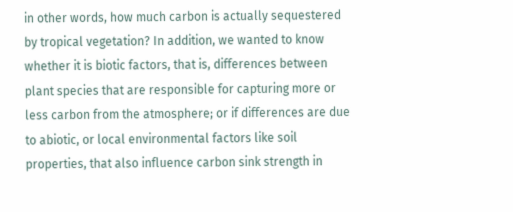in other words, how much carbon is actually sequestered by tropical vegetation? In addition, we wanted to know whether it is biotic factors, that is, differences between plant species that are responsible for capturing more or less carbon from the atmosphere; or if differences are due to abiotic, or local environmental factors like soil properties, that also influence carbon sink strength in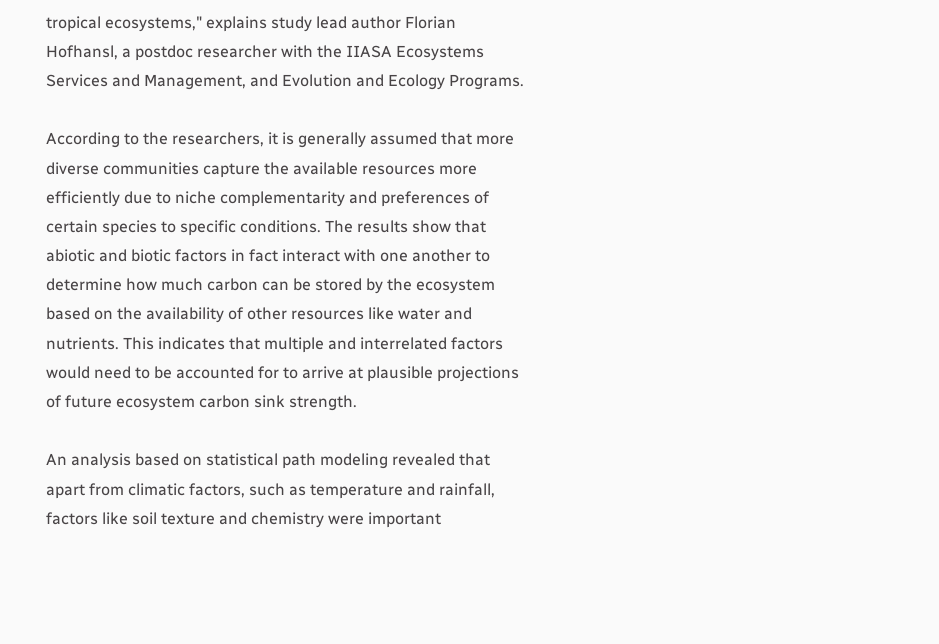tropical ecosystems," explains study lead author Florian Hofhansl, a postdoc researcher with the IIASA Ecosystems Services and Management, and Evolution and Ecology Programs.

According to the researchers, it is generally assumed that more diverse communities capture the available resources more efficiently due to niche complementarity and preferences of certain species to specific conditions. The results show that abiotic and biotic factors in fact interact with one another to determine how much carbon can be stored by the ecosystem based on the availability of other resources like water and nutrients. This indicates that multiple and interrelated factors would need to be accounted for to arrive at plausible projections of future ecosystem carbon sink strength.

An analysis based on statistical path modeling revealed that apart from climatic factors, such as temperature and rainfall, factors like soil texture and chemistry were important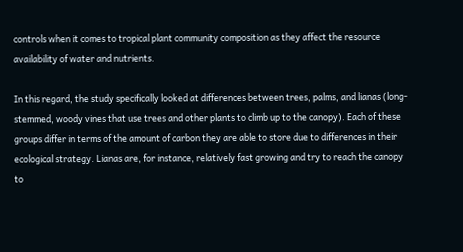controls when it comes to tropical plant community composition as they affect the resource availability of water and nutrients.

In this regard, the study specifically looked at differences between trees, palms, and lianas (long-stemmed, woody vines that use trees and other plants to climb up to the canopy). Each of these groups differ in terms of the amount of carbon they are able to store due to differences in their ecological strategy. Lianas are, for instance, relatively fast growing and try to reach the canopy to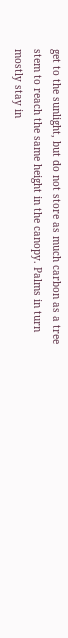get to the sunlight, but do not store as much carbon as a tree stem to reach the same height in the canopy. Palms in turn mostly stay in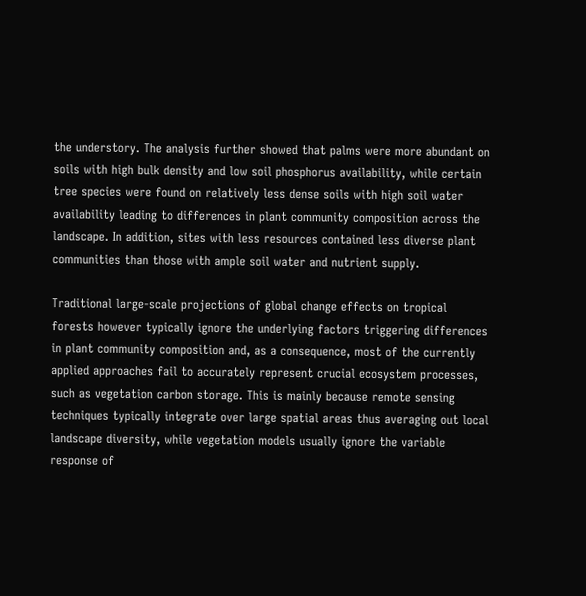the understory. The analysis further showed that palms were more abundant on soils with high bulk density and low soil phosphorus availability, while certain tree species were found on relatively less dense soils with high soil water availability leading to differences in plant community composition across the landscape. In addition, sites with less resources contained less diverse plant communities than those with ample soil water and nutrient supply.

Traditional large-scale projections of global change effects on tropical forests however typically ignore the underlying factors triggering differences in plant community composition and, as a consequence, most of the currently applied approaches fail to accurately represent crucial ecosystem processes, such as vegetation carbon storage. This is mainly because remote sensing techniques typically integrate over large spatial areas thus averaging out local landscape diversity, while vegetation models usually ignore the variable response of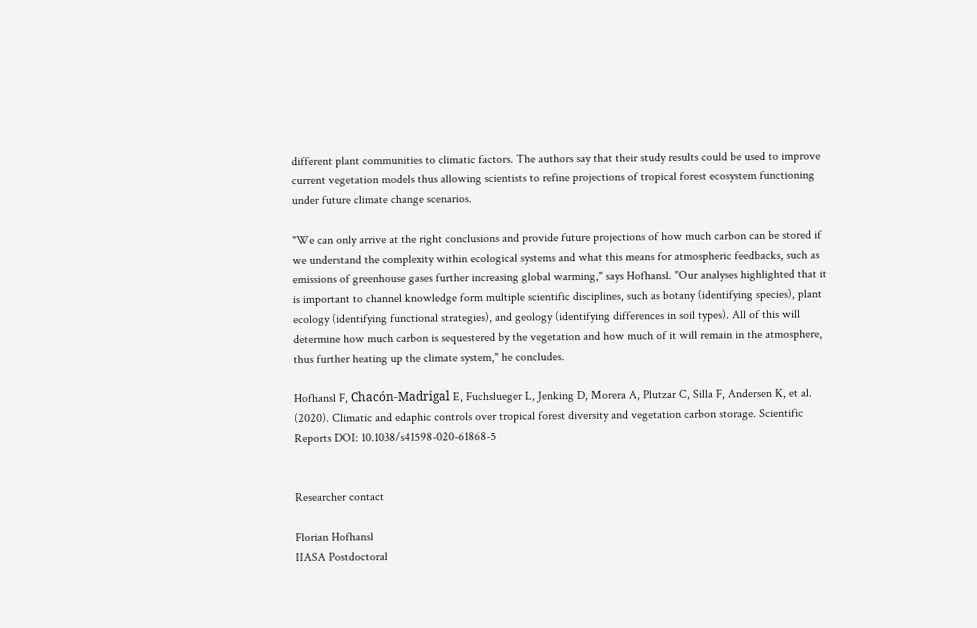different plant communities to climatic factors. The authors say that their study results could be used to improve current vegetation models thus allowing scientists to refine projections of tropical forest ecosystem functioning under future climate change scenarios.

"We can only arrive at the right conclusions and provide future projections of how much carbon can be stored if we understand the complexity within ecological systems and what this means for atmospheric feedbacks, such as emissions of greenhouse gases further increasing global warming," says Hofhansl. "Our analyses highlighted that it is important to channel knowledge form multiple scientific disciplines, such as botany (identifying species), plant ecology (identifying functional strategies), and geology (identifying differences in soil types). All of this will determine how much carbon is sequestered by the vegetation and how much of it will remain in the atmosphere, thus further heating up the climate system," he concludes.

Hofhansl F, Chacón-Madrigal E, Fuchslueger L, Jenking D, Morera A, Plutzar C, Silla F, Andersen K, et al. (2020). Climatic and edaphic controls over tropical forest diversity and vegetation carbon storage. Scientific Reports DOI: 10.1038/s41598-020-61868-5


Researcher contact

Florian Hofhansl
IIASA Postdoctoral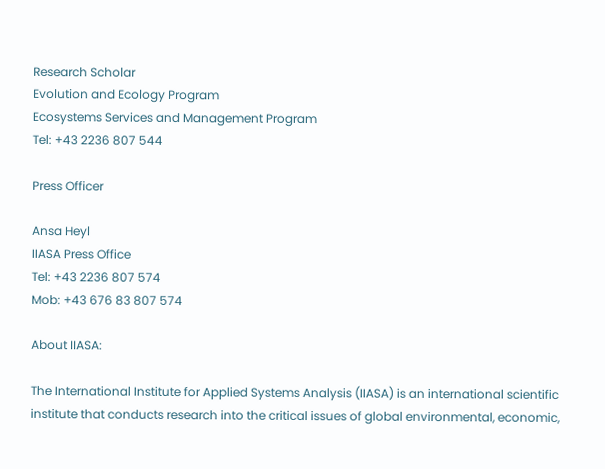Research Scholar
Evolution and Ecology Program
Ecosystems Services and Management Program
Tel: +43 2236 807 544

Press Officer

Ansa Heyl
IIASA Press Office
Tel: +43 2236 807 574
Mob: +43 676 83 807 574

About IIASA:

The International Institute for Applied Systems Analysis (IIASA) is an international scientific institute that conducts research into the critical issues of global environmental, economic,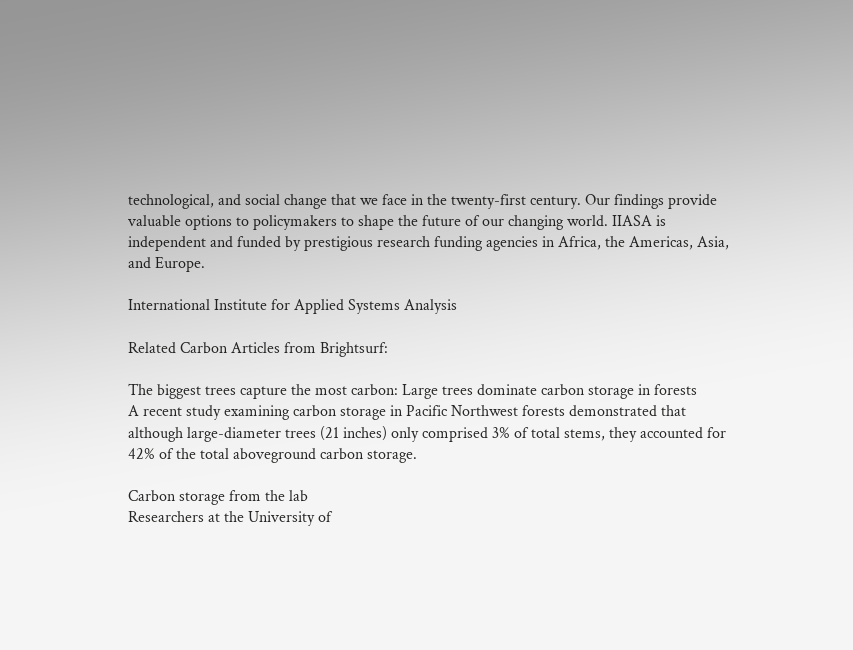technological, and social change that we face in the twenty-first century. Our findings provide valuable options to policymakers to shape the future of our changing world. IIASA is independent and funded by prestigious research funding agencies in Africa, the Americas, Asia, and Europe.

International Institute for Applied Systems Analysis

Related Carbon Articles from Brightsurf:

The biggest trees capture the most carbon: Large trees dominate carbon storage in forests
A recent study examining carbon storage in Pacific Northwest forests demonstrated that although large-diameter trees (21 inches) only comprised 3% of total stems, they accounted for 42% of the total aboveground carbon storage.

Carbon storage from the lab
Researchers at the University of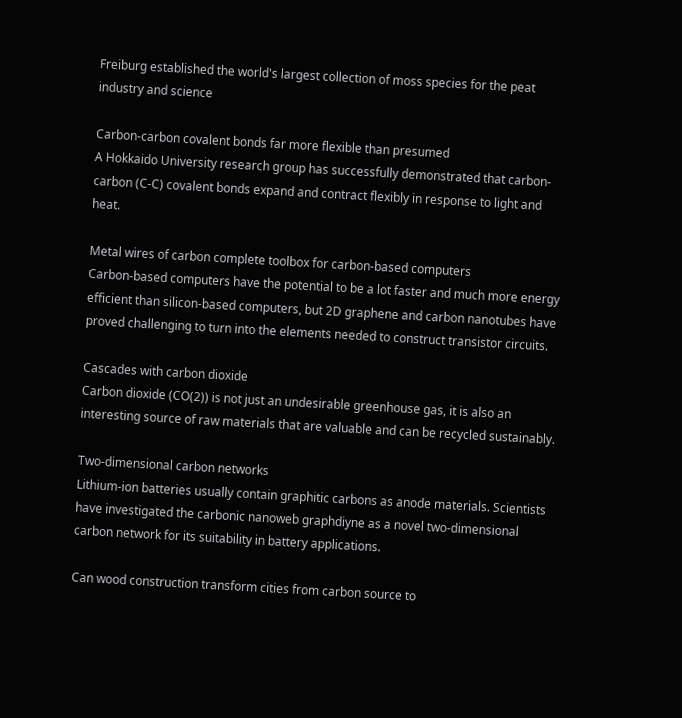Freiburg established the world's largest collection of moss species for the peat industry and science

Carbon-carbon covalent bonds far more flexible than presumed
A Hokkaido University research group has successfully demonstrated that carbon-carbon (C-C) covalent bonds expand and contract flexibly in response to light and heat.

Metal wires of carbon complete toolbox for carbon-based computers
Carbon-based computers have the potential to be a lot faster and much more energy efficient than silicon-based computers, but 2D graphene and carbon nanotubes have proved challenging to turn into the elements needed to construct transistor circuits.

Cascades with carbon dioxide
Carbon dioxide (CO(2)) is not just an undesirable greenhouse gas, it is also an interesting source of raw materials that are valuable and can be recycled sustainably.

Two-dimensional carbon networks
Lithium-ion batteries usually contain graphitic carbons as anode materials. Scientists have investigated the carbonic nanoweb graphdiyne as a novel two-dimensional carbon network for its suitability in battery applications.

Can wood construction transform cities from carbon source to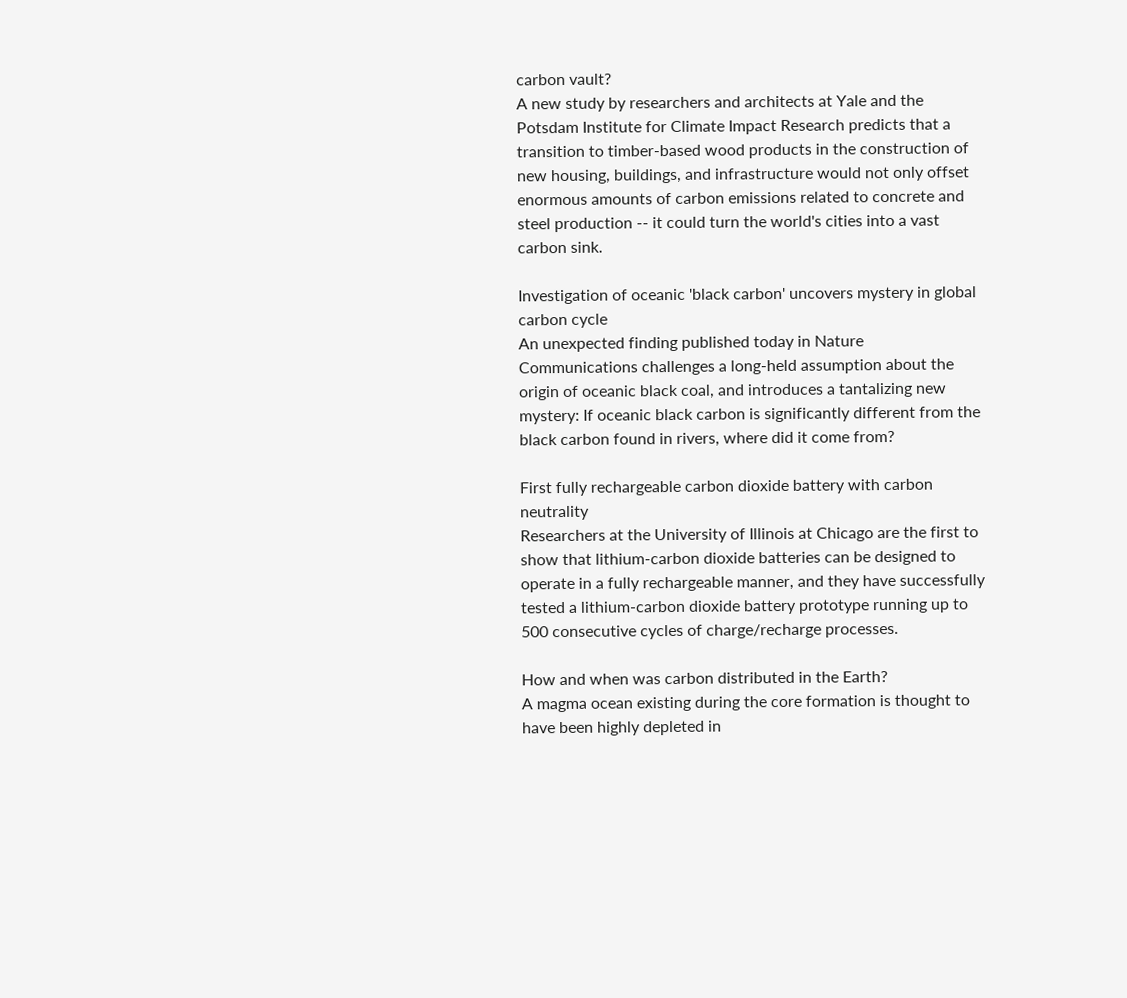carbon vault?
A new study by researchers and architects at Yale and the Potsdam Institute for Climate Impact Research predicts that a transition to timber-based wood products in the construction of new housing, buildings, and infrastructure would not only offset enormous amounts of carbon emissions related to concrete and steel production -- it could turn the world's cities into a vast carbon sink.

Investigation of oceanic 'black carbon' uncovers mystery in global carbon cycle
An unexpected finding published today in Nature Communications challenges a long-held assumption about the origin of oceanic black coal, and introduces a tantalizing new mystery: If oceanic black carbon is significantly different from the black carbon found in rivers, where did it come from?

First fully rechargeable carbon dioxide battery with carbon neutrality
Researchers at the University of Illinois at Chicago are the first to show that lithium-carbon dioxide batteries can be designed to operate in a fully rechargeable manner, and they have successfully tested a lithium-carbon dioxide battery prototype running up to 500 consecutive cycles of charge/recharge processes.

How and when was carbon distributed in the Earth?
A magma ocean existing during the core formation is thought to have been highly depleted in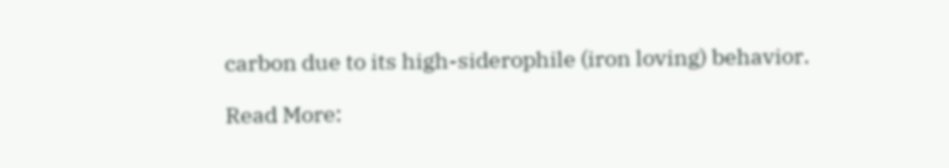carbon due to its high-siderophile (iron loving) behavior.

Read More: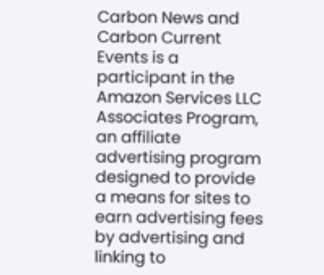Carbon News and Carbon Current Events is a participant in the Amazon Services LLC Associates Program, an affiliate advertising program designed to provide a means for sites to earn advertising fees by advertising and linking to